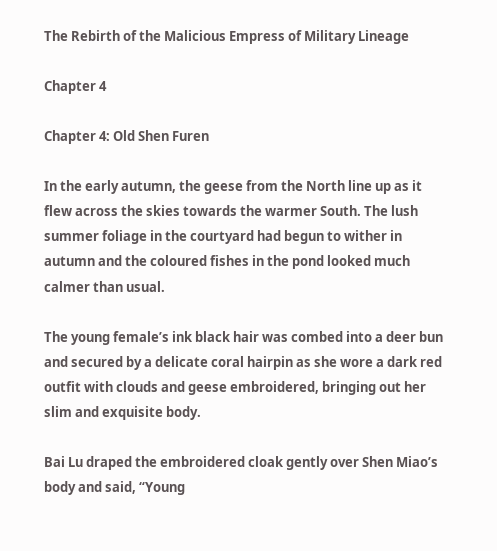The Rebirth of the Malicious Empress of Military Lineage

Chapter 4

Chapter 4: Old Shen Furen

In the early autumn, the geese from the North line up as it flew across the skies towards the warmer South. The lush summer foliage in the courtyard had begun to wither in autumn and the coloured fishes in the pond looked much calmer than usual.

The young female’s ink black hair was combed into a deer bun and secured by a delicate coral hairpin as she wore a dark red outfit with clouds and geese embroidered, bringing out her slim and exquisite body.

Bai Lu draped the embroidered cloak gently over Shen Miao’s body and said, “Young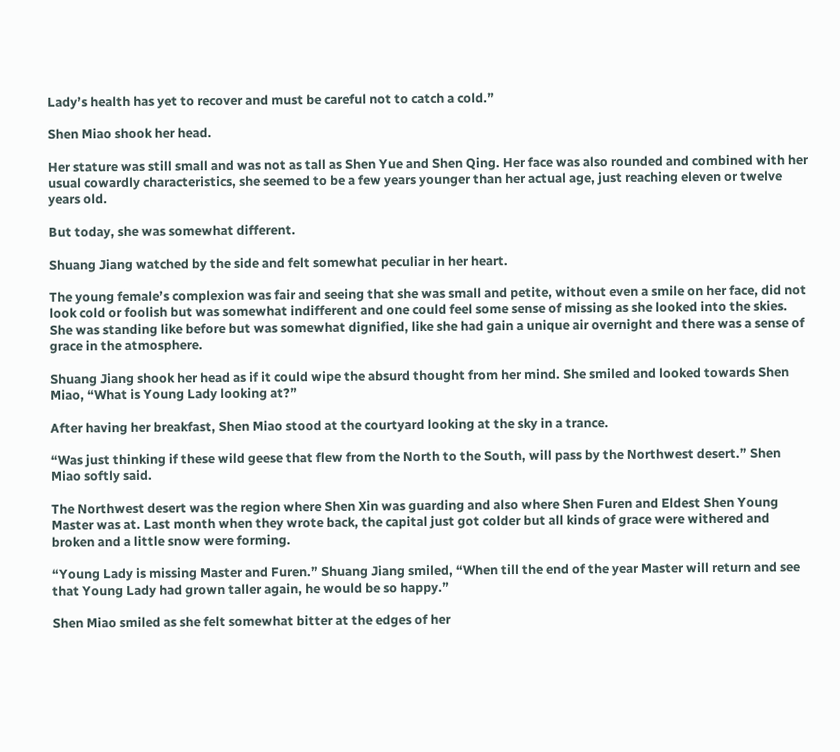Lady’s health has yet to recover and must be careful not to catch a cold.”

Shen Miao shook her head.

Her stature was still small and was not as tall as Shen Yue and Shen Qing. Her face was also rounded and combined with her usual cowardly characteristics, she seemed to be a few years younger than her actual age, just reaching eleven or twelve years old.

But today, she was somewhat different.

Shuang Jiang watched by the side and felt somewhat peculiar in her heart.

The young female’s complexion was fair and seeing that she was small and petite, without even a smile on her face, did not look cold or foolish but was somewhat indifferent and one could feel some sense of missing as she looked into the skies. She was standing like before but was somewhat dignified, like she had gain a unique air overnight and there was a sense of grace in the atmosphere.

Shuang Jiang shook her head as if it could wipe the absurd thought from her mind. She smiled and looked towards Shen Miao, “What is Young Lady looking at?”

After having her breakfast, Shen Miao stood at the courtyard looking at the sky in a trance.

“Was just thinking if these wild geese that flew from the North to the South, will pass by the Northwest desert.” Shen Miao softly said.

The Northwest desert was the region where Shen Xin was guarding and also where Shen Furen and Eldest Shen Young Master was at. Last month when they wrote back, the capital just got colder but all kinds of grace were withered and broken and a little snow were forming.

“Young Lady is missing Master and Furen.” Shuang Jiang smiled, “When till the end of the year Master will return and see that Young Lady had grown taller again, he would be so happy.”

Shen Miao smiled as she felt somewhat bitter at the edges of her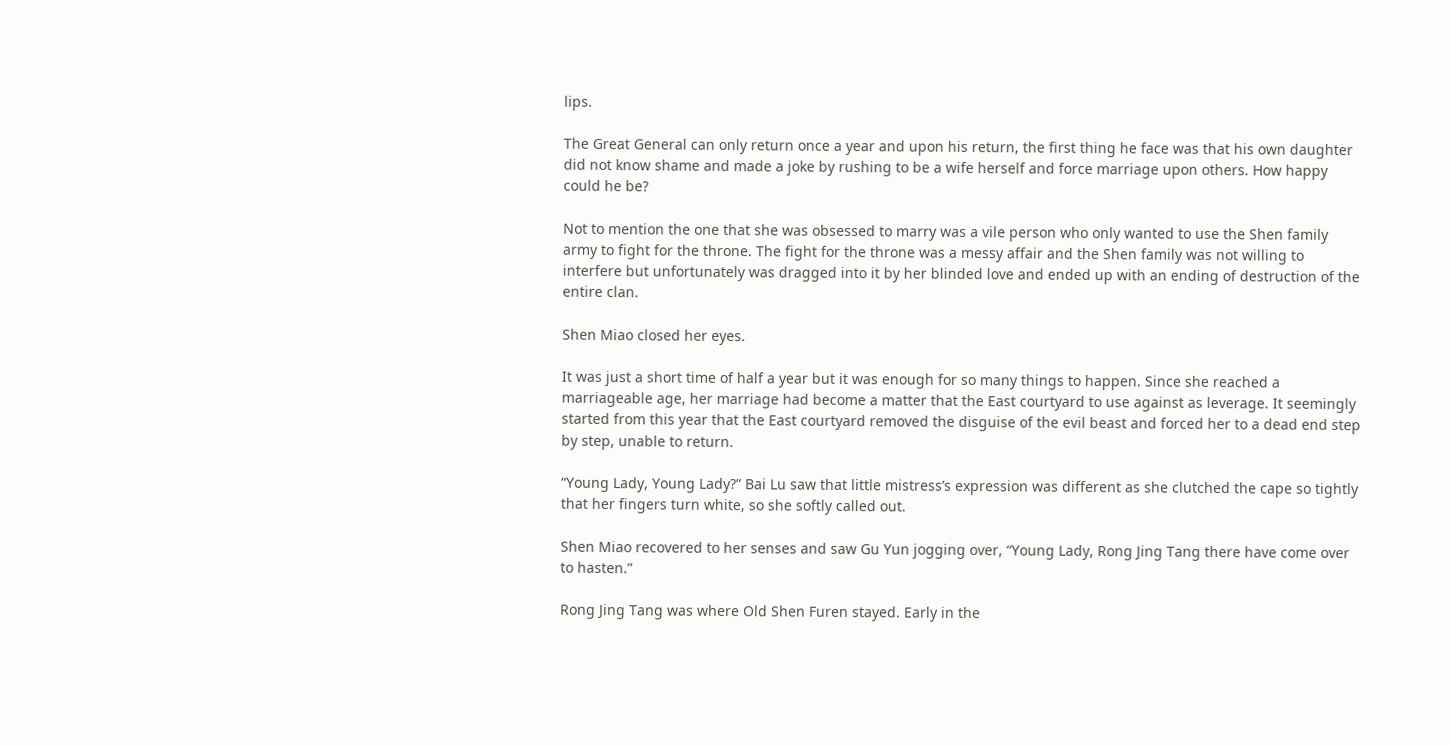lips.

The Great General can only return once a year and upon his return, the first thing he face was that his own daughter did not know shame and made a joke by rushing to be a wife herself and force marriage upon others. How happy could he be?

Not to mention the one that she was obsessed to marry was a vile person who only wanted to use the Shen family army to fight for the throne. The fight for the throne was a messy affair and the Shen family was not willing to interfere but unfortunately was dragged into it by her blinded love and ended up with an ending of destruction of the entire clan.

Shen Miao closed her eyes.

It was just a short time of half a year but it was enough for so many things to happen. Since she reached a marriageable age, her marriage had become a matter that the East courtyard to use against as leverage. It seemingly started from this year that the East courtyard removed the disguise of the evil beast and forced her to a dead end step by step, unable to return.

“Young Lady, Young Lady?” Bai Lu saw that little mistress’s expression was different as she clutched the cape so tightly that her fingers turn white, so she softly called out.

Shen Miao recovered to her senses and saw Gu Yun jogging over, “Young Lady, Rong Jing Tang there have come over to hasten.”

Rong Jing Tang was where Old Shen Furen stayed. Early in the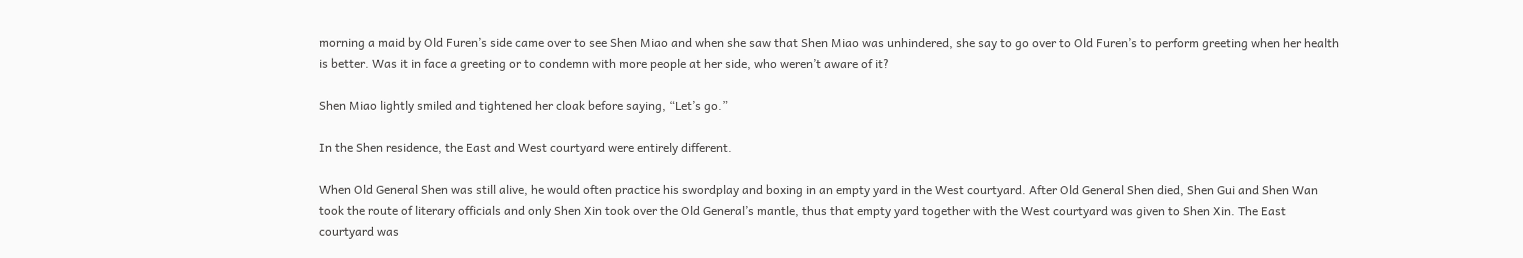morning a maid by Old Furen’s side came over to see Shen Miao and when she saw that Shen Miao was unhindered, she say to go over to Old Furen’s to perform greeting when her health is better. Was it in face a greeting or to condemn with more people at her side, who weren’t aware of it?

Shen Miao lightly smiled and tightened her cloak before saying, “Let’s go.”

In the Shen residence, the East and West courtyard were entirely different.

When Old General Shen was still alive, he would often practice his swordplay and boxing in an empty yard in the West courtyard. After Old General Shen died, Shen Gui and Shen Wan took the route of literary officials and only Shen Xin took over the Old General’s mantle, thus that empty yard together with the West courtyard was given to Shen Xin. The East courtyard was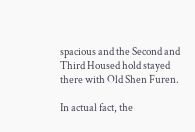spacious and the Second and Third Housed hold stayed there with Old Shen Furen.

In actual fact, the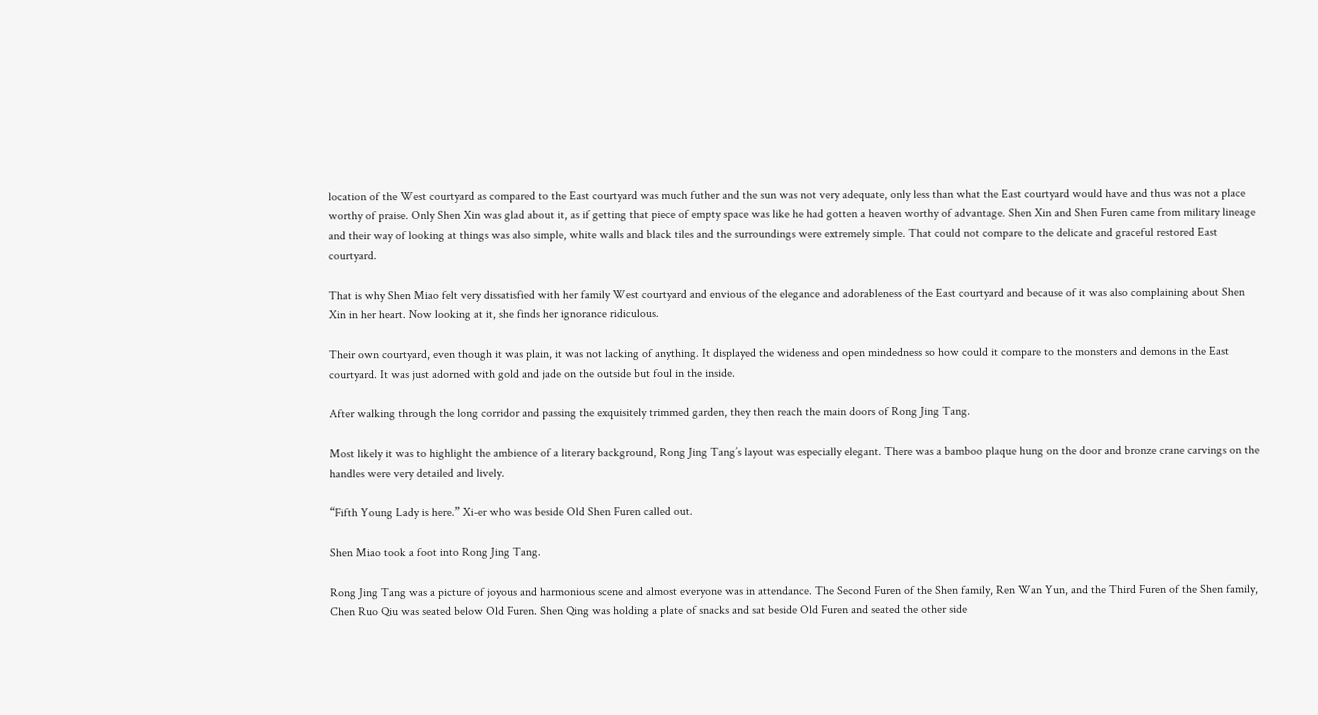location of the West courtyard as compared to the East courtyard was much futher and the sun was not very adequate, only less than what the East courtyard would have and thus was not a place worthy of praise. Only Shen Xin was glad about it, as if getting that piece of empty space was like he had gotten a heaven worthy of advantage. Shen Xin and Shen Furen came from military lineage and their way of looking at things was also simple, white walls and black tiles and the surroundings were extremely simple. That could not compare to the delicate and graceful restored East courtyard.

That is why Shen Miao felt very dissatisfied with her family West courtyard and envious of the elegance and adorableness of the East courtyard and because of it was also complaining about Shen Xin in her heart. Now looking at it, she finds her ignorance ridiculous.

Their own courtyard, even though it was plain, it was not lacking of anything. It displayed the wideness and open mindedness so how could it compare to the monsters and demons in the East courtyard. It was just adorned with gold and jade on the outside but foul in the inside.

After walking through the long corridor and passing the exquisitely trimmed garden, they then reach the main doors of Rong Jing Tang.

Most likely it was to highlight the ambience of a literary background, Rong Jing Tang’s layout was especially elegant. There was a bamboo plaque hung on the door and bronze crane carvings on the handles were very detailed and lively.

“Fifth Young Lady is here.” Xi-er who was beside Old Shen Furen called out.

Shen Miao took a foot into Rong Jing Tang.

Rong Jing Tang was a picture of joyous and harmonious scene and almost everyone was in attendance. The Second Furen of the Shen family, Ren Wan Yun, and the Third Furen of the Shen family, Chen Ruo Qiu was seated below Old Furen. Shen Qing was holding a plate of snacks and sat beside Old Furen and seated the other side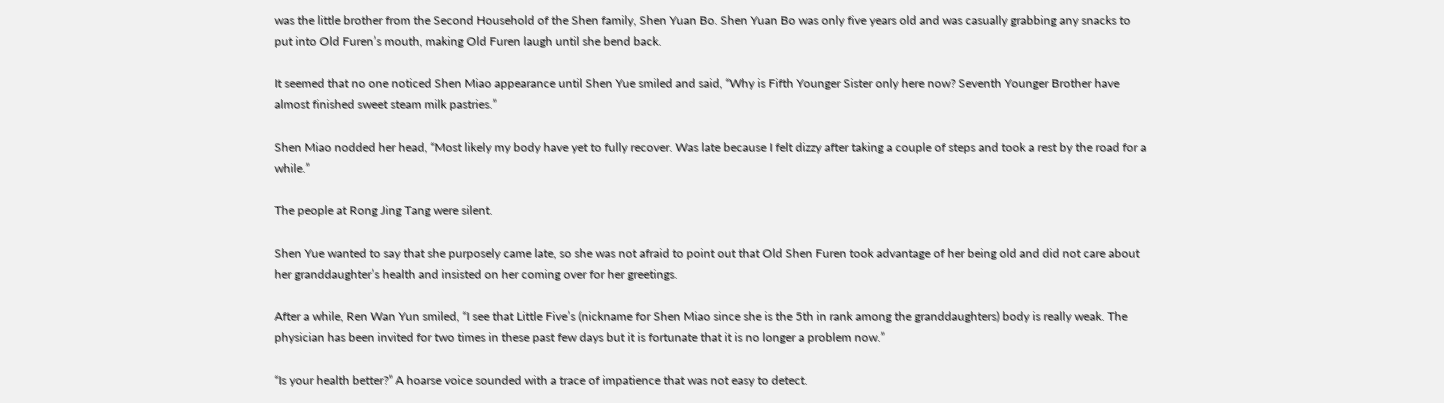was the little brother from the Second Household of the Shen family, Shen Yuan Bo. Shen Yuan Bo was only five years old and was casually grabbing any snacks to put into Old Furen’s mouth, making Old Furen laugh until she bend back.

It seemed that no one noticed Shen Miao appearance until Shen Yue smiled and said, “Why is Fifth Younger Sister only here now? Seventh Younger Brother have almost finished sweet steam milk pastries.”

Shen Miao nodded her head, “Most likely my body have yet to fully recover. Was late because I felt dizzy after taking a couple of steps and took a rest by the road for a while.”

The people at Rong Jing Tang were silent.

Shen Yue wanted to say that she purposely came late, so she was not afraid to point out that Old Shen Furen took advantage of her being old and did not care about her granddaughter’s health and insisted on her coming over for her greetings.

After a while, Ren Wan Yun smiled, “I see that Little Five’s (nickname for Shen Miao since she is the 5th in rank among the granddaughters) body is really weak. The physician has been invited for two times in these past few days but it is fortunate that it is no longer a problem now.”

“Is your health better?” A hoarse voice sounded with a trace of impatience that was not easy to detect.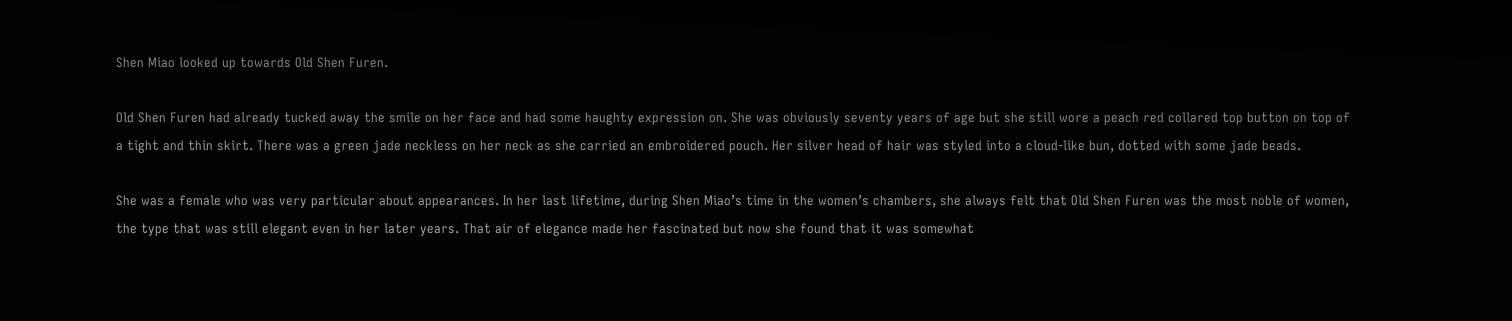Shen Miao looked up towards Old Shen Furen.

Old Shen Furen had already tucked away the smile on her face and had some haughty expression on. She was obviously seventy years of age but she still wore a peach red collared top button on top of a tight and thin skirt. There was a green jade neckless on her neck as she carried an embroidered pouch. Her silver head of hair was styled into a cloud-like bun, dotted with some jade beads.

She was a female who was very particular about appearances. In her last lifetime, during Shen Miao’s time in the women’s chambers, she always felt that Old Shen Furen was the most noble of women, the type that was still elegant even in her later years. That air of elegance made her fascinated but now she found that it was somewhat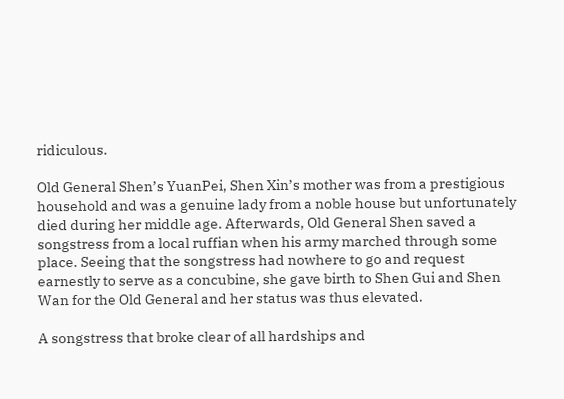ridiculous.

Old General Shen’s YuanPei, Shen Xin’s mother was from a prestigious household and was a genuine lady from a noble house but unfortunately died during her middle age. Afterwards, Old General Shen saved a songstress from a local ruffian when his army marched through some place. Seeing that the songstress had nowhere to go and request earnestly to serve as a concubine, she gave birth to Shen Gui and Shen Wan for the Old General and her status was thus elevated.

A songstress that broke clear of all hardships and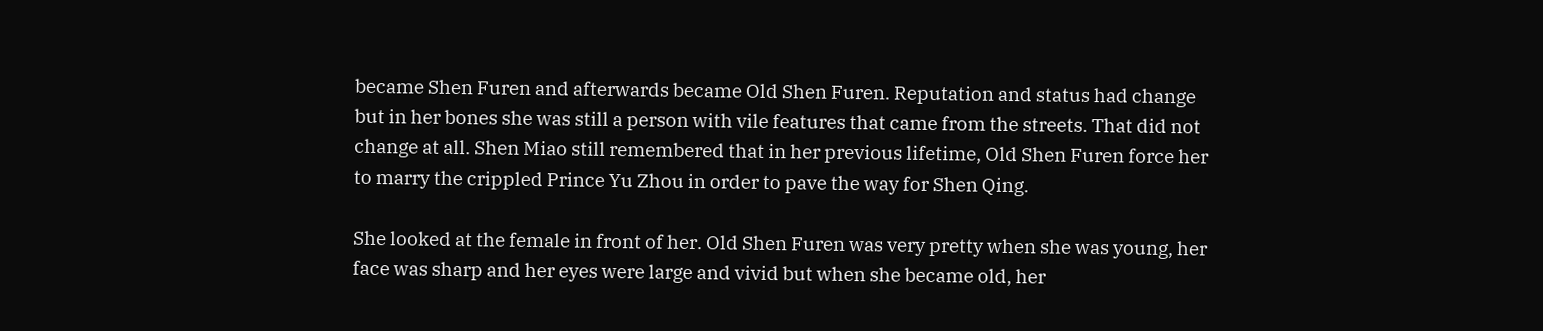became Shen Furen and afterwards became Old Shen Furen. Reputation and status had change but in her bones she was still a person with vile features that came from the streets. That did not change at all. Shen Miao still remembered that in her previous lifetime, Old Shen Furen force her to marry the crippled Prince Yu Zhou in order to pave the way for Shen Qing.

She looked at the female in front of her. Old Shen Furen was very pretty when she was young, her face was sharp and her eyes were large and vivid but when she became old, her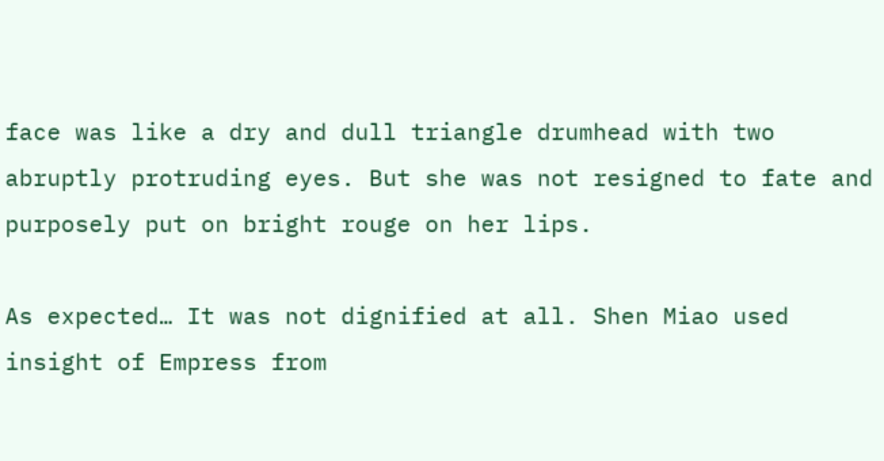face was like a dry and dull triangle drumhead with two abruptly protruding eyes. But she was not resigned to fate and purposely put on bright rouge on her lips.

As expected… It was not dignified at all. Shen Miao used insight of Empress from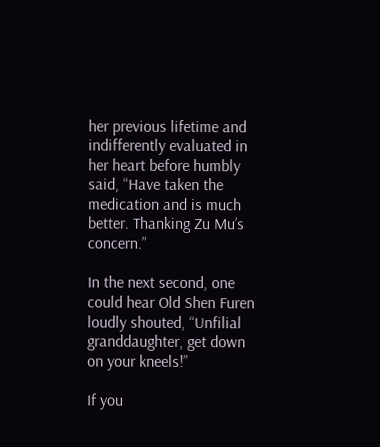her previous lifetime and indifferently evaluated in her heart before humbly said, “Have taken the medication and is much better. Thanking Zu Mu’s concern.”

In the next second, one could hear Old Shen Furen loudly shouted, “Unfilial granddaughter, get down on your kneels!”

If you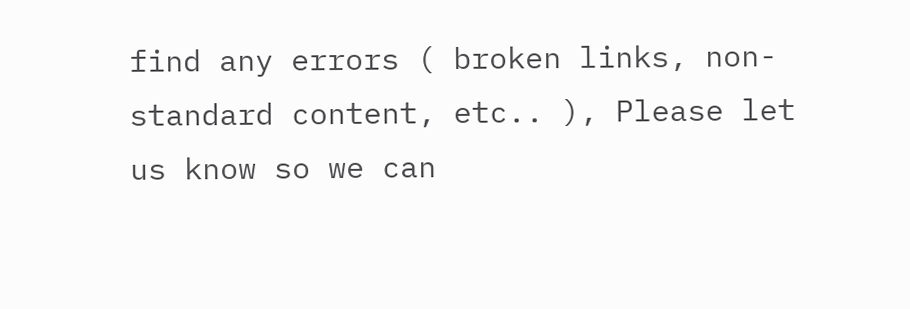find any errors ( broken links, non-standard content, etc.. ), Please let us know so we can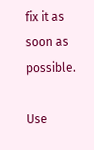fix it as soon as possible.

Use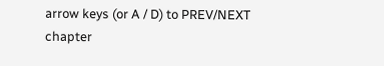arrow keys (or A / D) to PREV/NEXT chapter